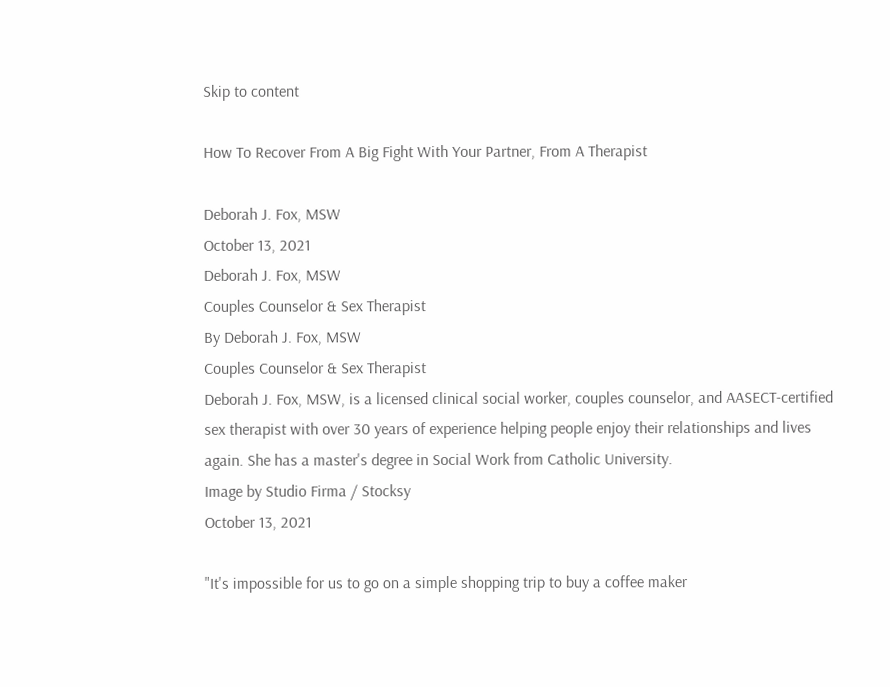Skip to content

How To Recover From A Big Fight With Your Partner, From A Therapist

Deborah J. Fox, MSW
October 13, 2021
Deborah J. Fox, MSW
Couples Counselor & Sex Therapist
By Deborah J. Fox, MSW
Couples Counselor & Sex Therapist
Deborah J. Fox, MSW, is a licensed clinical social worker, couples counselor, and AASECT-certified sex therapist with over 30 years of experience helping people enjoy their relationships and lives again. She has a master's degree in Social Work from Catholic University.
Image by Studio Firma / Stocksy
October 13, 2021

"It's impossible for us to go on a simple shopping trip to buy a coffee maker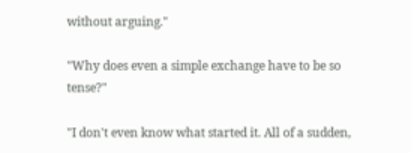without arguing."

"Why does even a simple exchange have to be so tense?"

"I don't even know what started it. All of a sudden,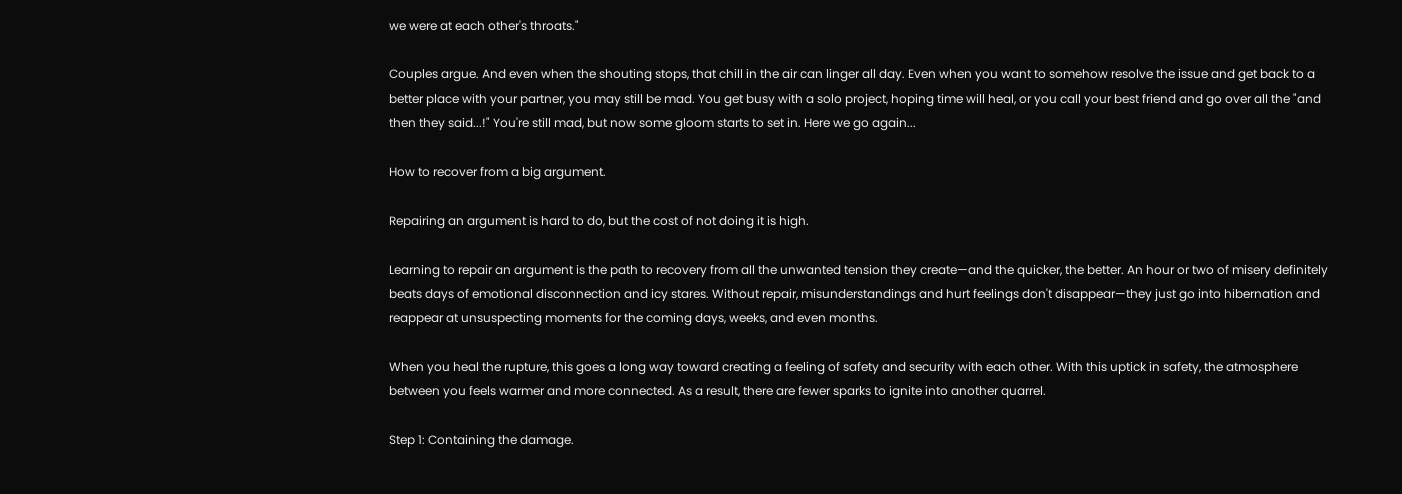we were at each other's throats."

Couples argue. And even when the shouting stops, that chill in the air can linger all day. Even when you want to somehow resolve the issue and get back to a better place with your partner, you may still be mad. You get busy with a solo project, hoping time will heal, or you call your best friend and go over all the "and then they said...!" You're still mad, but now some gloom starts to set in. Here we go again...

How to recover from a big argument.

Repairing an argument is hard to do, but the cost of not doing it is high.

Learning to repair an argument is the path to recovery from all the unwanted tension they create—and the quicker, the better. An hour or two of misery definitely beats days of emotional disconnection and icy stares. Without repair, misunderstandings and hurt feelings don't disappear—they just go into hibernation and reappear at unsuspecting moments for the coming days, weeks, and even months.

When you heal the rupture, this goes a long way toward creating a feeling of safety and security with each other. With this uptick in safety, the atmosphere between you feels warmer and more connected. As a result, there are fewer sparks to ignite into another quarrel.

Step 1: Containing the damage.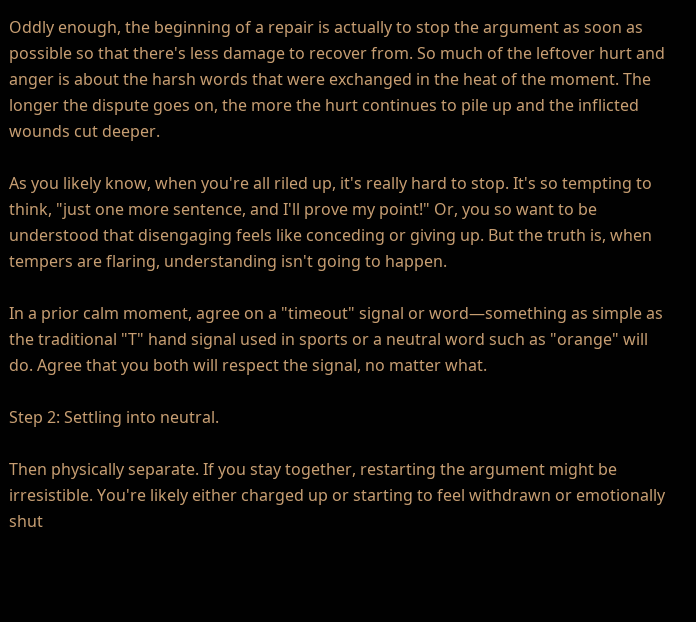Oddly enough, the beginning of a repair is actually to stop the argument as soon as possible so that there's less damage to recover from. So much of the leftover hurt and anger is about the harsh words that were exchanged in the heat of the moment. The longer the dispute goes on, the more the hurt continues to pile up and the inflicted wounds cut deeper.

As you likely know, when you're all riled up, it's really hard to stop. It's so tempting to think, "just one more sentence, and I'll prove my point!" Or, you so want to be understood that disengaging feels like conceding or giving up. But the truth is, when tempers are flaring, understanding isn't going to happen.

In a prior calm moment, agree on a "timeout" signal or word—something as simple as the traditional "T" hand signal used in sports or a neutral word such as "orange" will do. Agree that you both will respect the signal, no matter what.

Step 2: Settling into neutral.

Then physically separate. If you stay together, restarting the argument might be irresistible. You're likely either charged up or starting to feel withdrawn or emotionally shut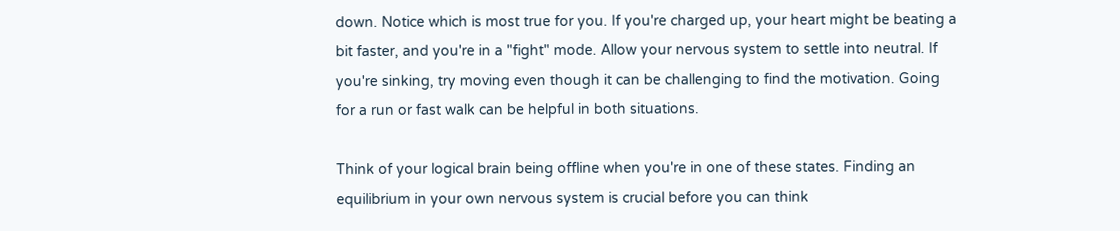down. Notice which is most true for you. If you're charged up, your heart might be beating a bit faster, and you're in a "fight" mode. Allow your nervous system to settle into neutral. If you're sinking, try moving even though it can be challenging to find the motivation. Going for a run or fast walk can be helpful in both situations.

Think of your logical brain being offline when you're in one of these states. Finding an equilibrium in your own nervous system is crucial before you can think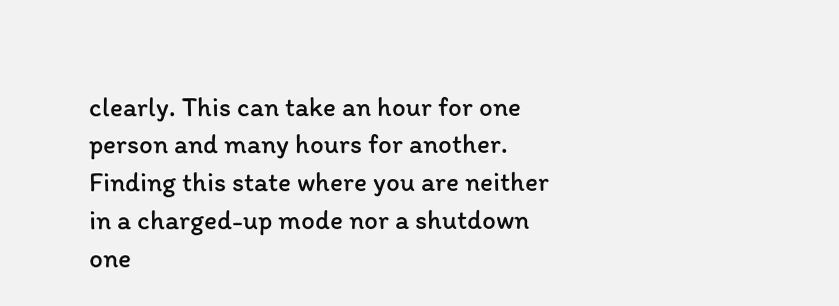clearly. This can take an hour for one person and many hours for another. Finding this state where you are neither in a charged-up mode nor a shutdown one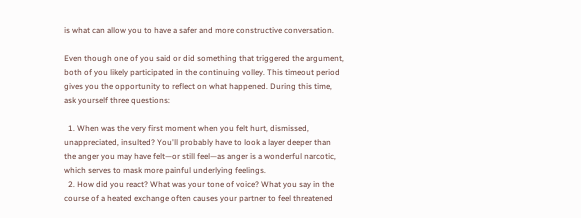is what can allow you to have a safer and more constructive conversation.

Even though one of you said or did something that triggered the argument, both of you likely participated in the continuing volley. This timeout period gives you the opportunity to reflect on what happened. During this time, ask yourself three questions:

  1. When was the very first moment when you felt hurt, dismissed, unappreciated, insulted? You'll probably have to look a layer deeper than the anger you may have felt—or still feel—as anger is a wonderful narcotic, which serves to mask more painful underlying feelings.
  2. How did you react? What was your tone of voice? What you say in the course of a heated exchange often causes your partner to feel threatened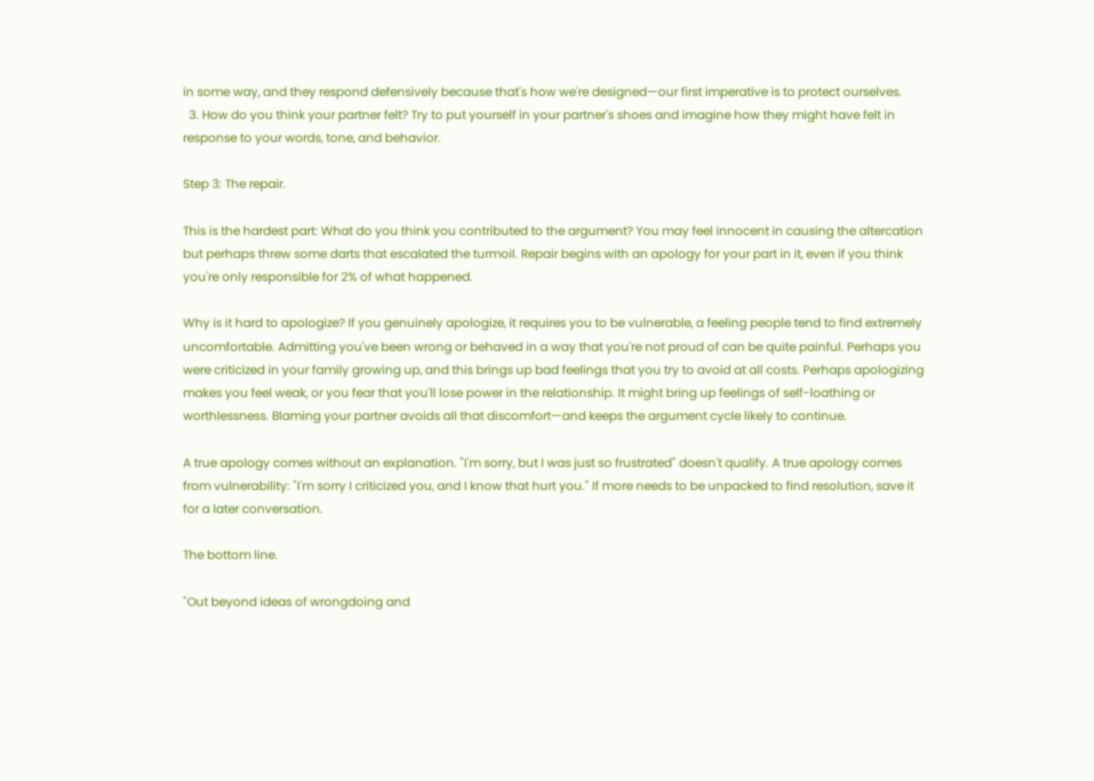in some way, and they respond defensively because that's how we're designed—our first imperative is to protect ourselves.
  3. How do you think your partner felt? Try to put yourself in your partner's shoes and imagine how they might have felt in response to your words, tone, and behavior.

Step 3: The repair.

This is the hardest part: What do you think you contributed to the argument? You may feel innocent in causing the altercation but perhaps threw some darts that escalated the turmoil. Repair begins with an apology for your part in it, even if you think you're only responsible for 2% of what happened.

Why is it hard to apologize? If you genuinely apologize, it requires you to be vulnerable, a feeling people tend to find extremely uncomfortable. Admitting you've been wrong or behaved in a way that you're not proud of can be quite painful. Perhaps you were criticized in your family growing up, and this brings up bad feelings that you try to avoid at all costs. Perhaps apologizing makes you feel weak, or you fear that you'll lose power in the relationship. It might bring up feelings of self-loathing or worthlessness. Blaming your partner avoids all that discomfort—and keeps the argument cycle likely to continue.

A true apology comes without an explanation. "I'm sorry, but I was just so frustrated" doesn't qualify. A true apology comes from vulnerability: "I'm sorry I criticized you, and I know that hurt you." If more needs to be unpacked to find resolution, save it for a later conversation.

The bottom line.

"Out beyond ideas of wrongdoing and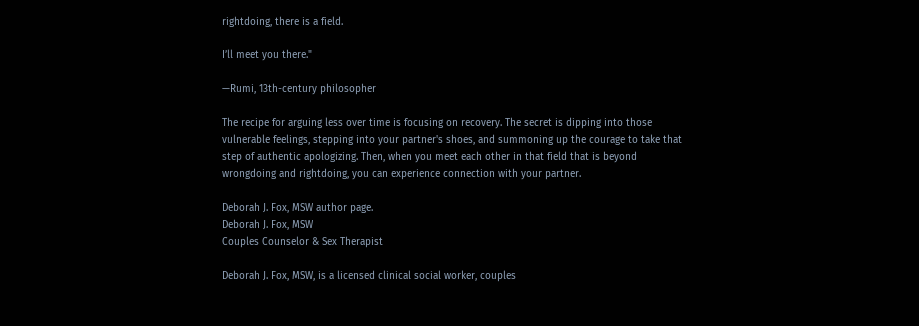rightdoing, there is a field.

I’ll meet you there."

—Rumi, 13th-century philosopher

The recipe for arguing less over time is focusing on recovery. The secret is dipping into those vulnerable feelings, stepping into your partner's shoes, and summoning up the courage to take that step of authentic apologizing. Then, when you meet each other in that field that is beyond wrongdoing and rightdoing, you can experience connection with your partner.

Deborah J. Fox, MSW author page.
Deborah J. Fox, MSW
Couples Counselor & Sex Therapist

Deborah J. Fox, MSW, is a licensed clinical social worker, couples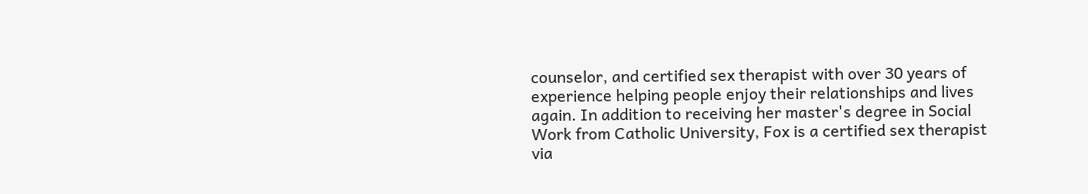counselor, and certified sex therapist with over 30 years of experience helping people enjoy their relationships and lives again. In addition to receiving her master's degree in Social Work from Catholic University, Fox is a certified sex therapist via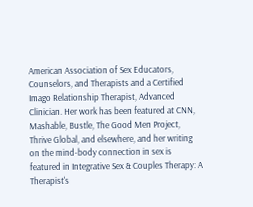American Association of Sex Educators, Counselors, and Therapists and a Certified Imago Relationship Therapist, Advanced Clinician. Her work has been featured at CNN, Mashable, Bustle, The Good Men Project, Thrive Global, and elsewhere, and her writing on the mind-body connection in sex is featured in Integrative Sex & Couples Therapy: A Therapist's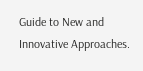Guide to New and Innovative Approaches.